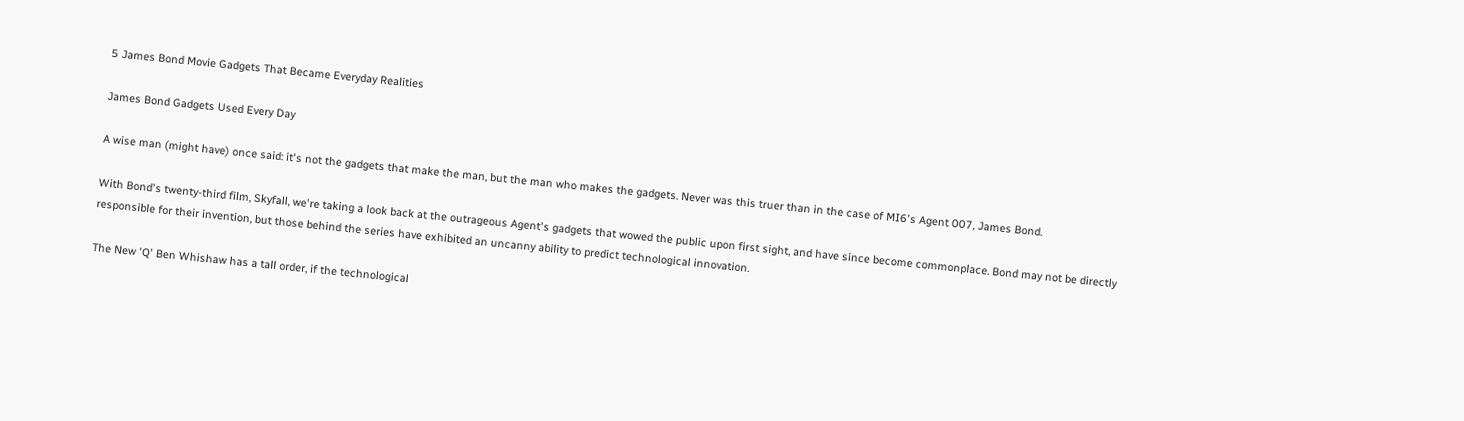5 James Bond Movie Gadgets That Became Everyday Realities

James Bond Gadgets Used Every Day

A wise man (might have) once said: it's not the gadgets that make the man, but the man who makes the gadgets. Never was this truer than in the case of MI6's Agent 007, James Bond.

With Bond's twenty-third film, Skyfall, we're taking a look back at the outrageous Agent's gadgets that wowed the public upon first sight, and have since become commonplace. Bond may not be directly responsible for their invention, but those behind the series have exhibited an uncanny ability to predict technological innovation.

The New 'Q' Ben Whishaw has a tall order, if the technological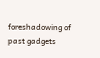foreshadowing of past gadgets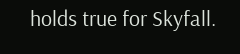holds true for Skyfall.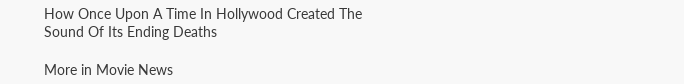How Once Upon A Time In Hollywood Created The Sound Of Its Ending Deaths

More in Movie News